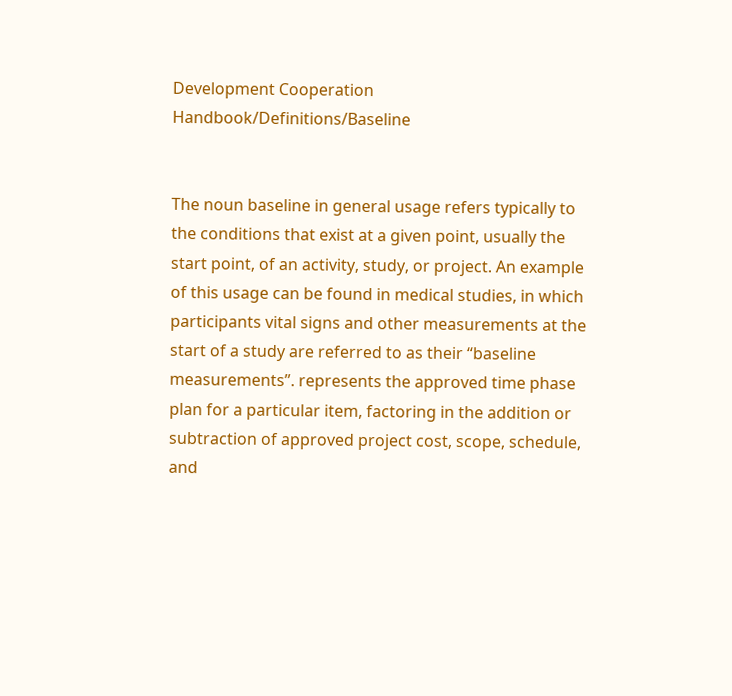Development Cooperation Handbook/Definitions/Baseline


The noun baseline in general usage refers typically to the conditions that exist at a given point, usually the start point, of an activity, study, or project. An example of this usage can be found in medical studies, in which participants vital signs and other measurements at the start of a study are referred to as their “baseline measurements”. represents the approved time phase plan for a particular item, factoring in the addition or subtraction of approved project cost, scope, schedule, and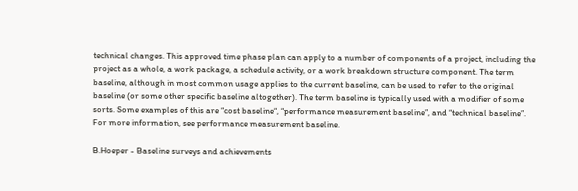technical changes. This approved time phase plan can apply to a number of components of a project, including the project as a whole, a work package, a schedule activity, or a work breakdown structure component. The term baseline, although in most common usage applies to the current baseline, can be used to refer to the original baseline (or some other specific baseline altogether). The term baseline is typically used with a modifier of some sorts. Some examples of this are “cost baseline“, “performance measurement baseline”, and “technical baseline”. For more information, see performance measurement baseline.

B.Hoeper - Baseline surveys and achievements